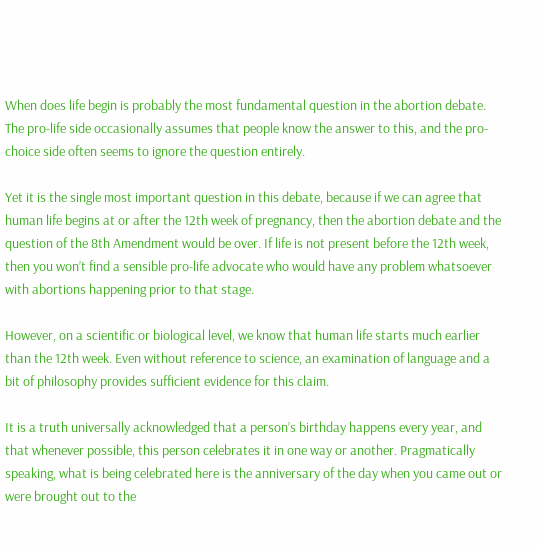When does life begin is probably the most fundamental question in the abortion debate. The pro-life side occasionally assumes that people know the answer to this, and the pro-choice side often seems to ignore the question entirely.

Yet it is the single most important question in this debate, because if we can agree that human life begins at or after the 12th week of pregnancy, then the abortion debate and the question of the 8th Amendment would be over. If life is not present before the 12th week, then you won’t find a sensible pro-life advocate who would have any problem whatsoever with abortions happening prior to that stage.

However, on a scientific or biological level, we know that human life starts much earlier than the 12th week. Even without reference to science, an examination of language and a bit of philosophy provides sufficient evidence for this claim.

It is a truth universally acknowledged that a person’s birthday happens every year, and that whenever possible, this person celebrates it in one way or another. Pragmatically speaking, what is being celebrated here is the anniversary of the day when you came out or were brought out to the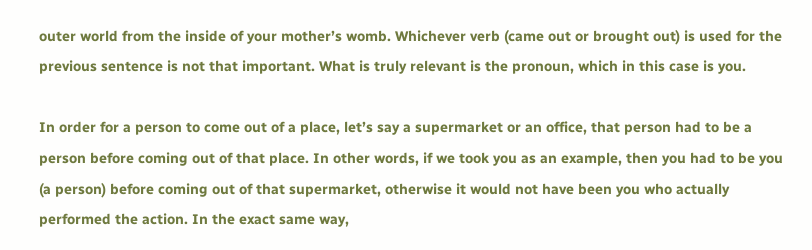outer world from the inside of your mother’s womb. Whichever verb (came out or brought out) is used for the previous sentence is not that important. What is truly relevant is the pronoun, which in this case is you.

In order for a person to come out of a place, let’s say a supermarket or an office, that person had to be a person before coming out of that place. In other words, if we took you as an example, then you had to be you (a person) before coming out of that supermarket, otherwise it would not have been you who actually performed the action. In the exact same way,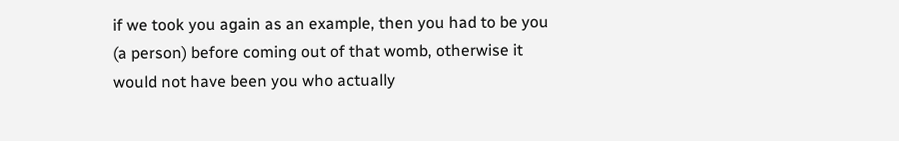if we took you again as an example, then you had to be you (a person) before coming out of that womb, otherwise it would not have been you who actually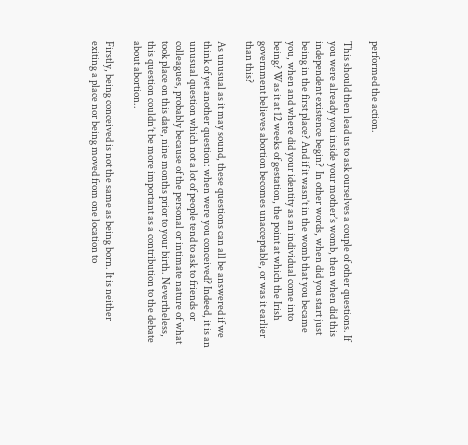performed the action.

This should then lead us to ask ourselves a couple of other questions. If you were already you inside your mother’s womb, then when did this independent existence begin?  In other words, when did you start just being in the first place? And if it wasn’t in the womb that you became you, when and where did your identity as an individual come into being? Was it at 12 weeks of gestation, the point at which the Irish government believes abortion becomes unacceptable, or was it earlier than this?

As unusual as it may sound, these questions can all be answered if we think of yet another question: when were you conceived? Indeed, it is an unusual question which not a lot of people tend to ask to friends or colleagues, probably because of the personal or intimate nature of what took place on this date, nine months prior to your birth. Nevertheless, this question couldn’t be more important as a contribution to the debate about abortion..

Firstly, being conceived is not the same as being born. It is neither exiting a place nor being moved from one location to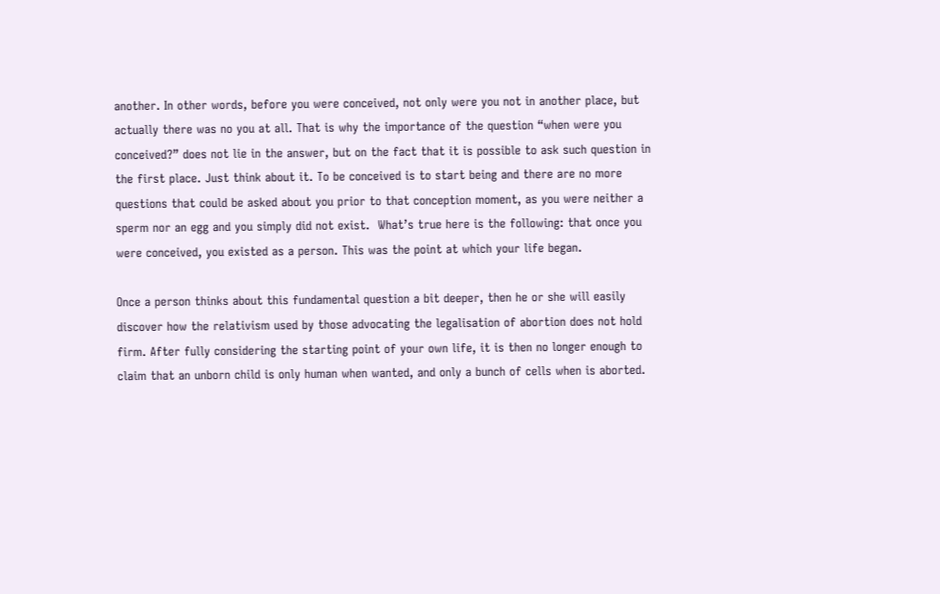another. In other words, before you were conceived, not only were you not in another place, but actually there was no you at all. That is why the importance of the question “when were you conceived?” does not lie in the answer, but on the fact that it is possible to ask such question in the first place. Just think about it. To be conceived is to start being and there are no more questions that could be asked about you prior to that conception moment, as you were neither a sperm nor an egg and you simply did not exist.  What’s true here is the following: that once you were conceived, you existed as a person. This was the point at which your life began.

Once a person thinks about this fundamental question a bit deeper, then he or she will easily discover how the relativism used by those advocating the legalisation of abortion does not hold firm. After fully considering the starting point of your own life, it is then no longer enough to claim that an unborn child is only human when wanted, and only a bunch of cells when is aborted.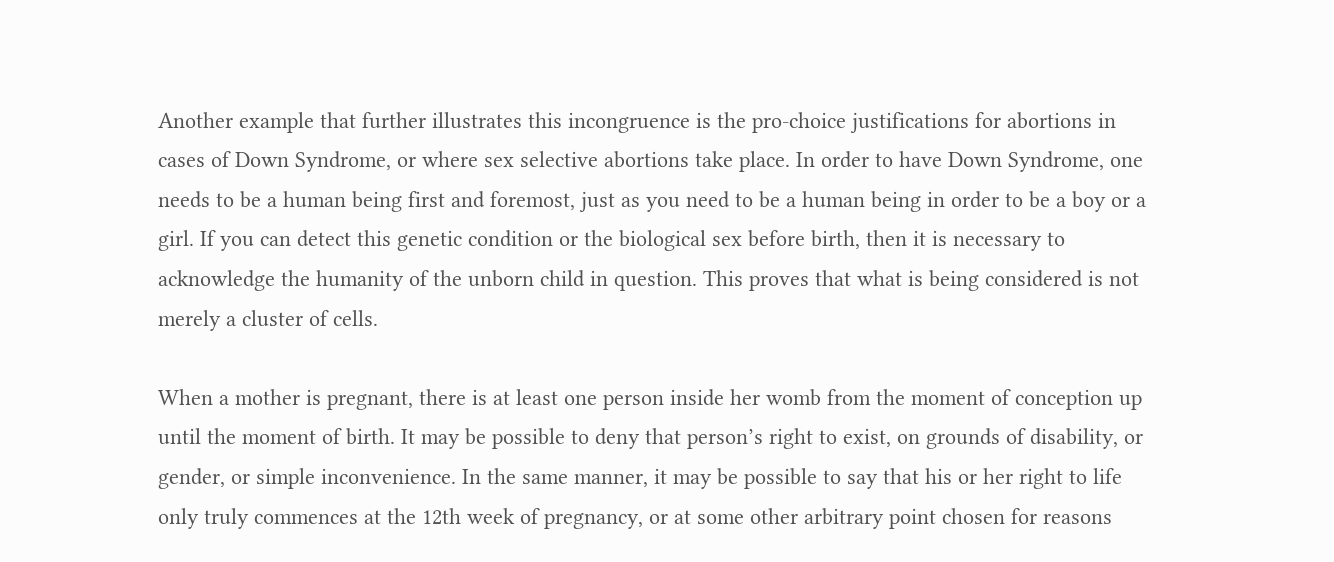Another example that further illustrates this incongruence is the pro-choice justifications for abortions in cases of Down Syndrome, or where sex selective abortions take place. In order to have Down Syndrome, one needs to be a human being first and foremost, just as you need to be a human being in order to be a boy or a girl. If you can detect this genetic condition or the biological sex before birth, then it is necessary to acknowledge the humanity of the unborn child in question. This proves that what is being considered is not merely a cluster of cells.

When a mother is pregnant, there is at least one person inside her womb from the moment of conception up until the moment of birth. It may be possible to deny that person’s right to exist, on grounds of disability, or gender, or simple inconvenience. In the same manner, it may be possible to say that his or her right to life only truly commences at the 12th week of pregnancy, or at some other arbitrary point chosen for reasons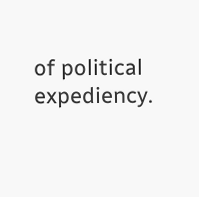of political expediency.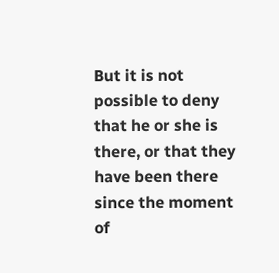But it is not possible to deny that he or she is there, or that they have been there since the moment of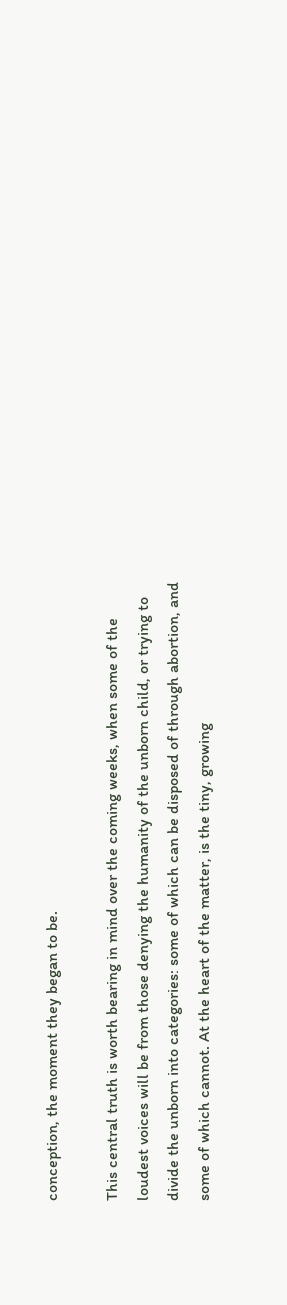conception, the moment they began to be.

This central truth is worth bearing in mind over the coming weeks, when some of the loudest voices will be from those denying the humanity of the unborn child, or trying to divide the unborn into categories: some of which can be disposed of through abortion, and some of which cannot. At the heart of the matter, is the tiny, growing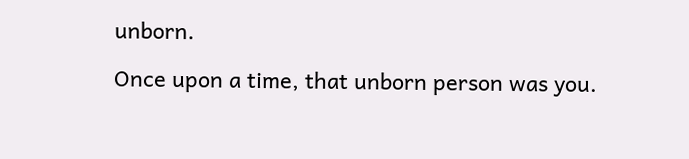unborn.

Once upon a time, that unborn person was you.